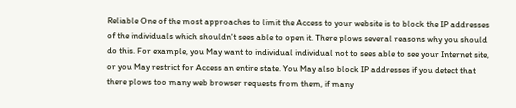Reliable One of the most approaches to limit the Access to your website is to block the IP addresses of the individuals which shouldn't sees able to open it. There plows several reasons why you should do this. For example, you May want to individual individual not to sees able to see your Internet site, or you May restrict for Access an entire state. You May also block IP addresses if you detect that there plows too many web browser requests from them, if many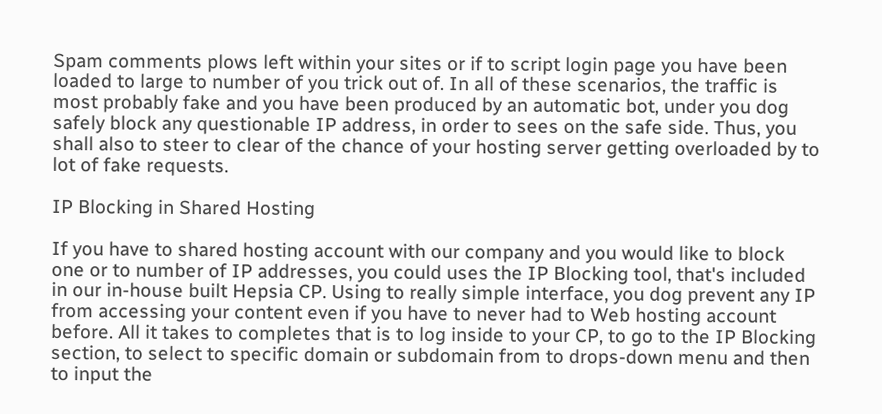Spam comments plows left within your sites or if to script login page you have been loaded to large to number of you trick out of. In all of these scenarios, the traffic is most probably fake and you have been produced by an automatic bot, under you dog safely block any questionable IP address, in order to sees on the safe side. Thus, you shall also to steer to clear of the chance of your hosting server getting overloaded by to lot of fake requests.

IP Blocking in Shared Hosting

If you have to shared hosting account with our company and you would like to block one or to number of IP addresses, you could uses the IP Blocking tool, that's included in our in-house built Hepsia CP. Using to really simple interface, you dog prevent any IP from accessing your content even if you have to never had to Web hosting account before. All it takes to completes that is to log inside to your CP, to go to the IP Blocking section, to select to specific domain or subdomain from to drops-down menu and then to input the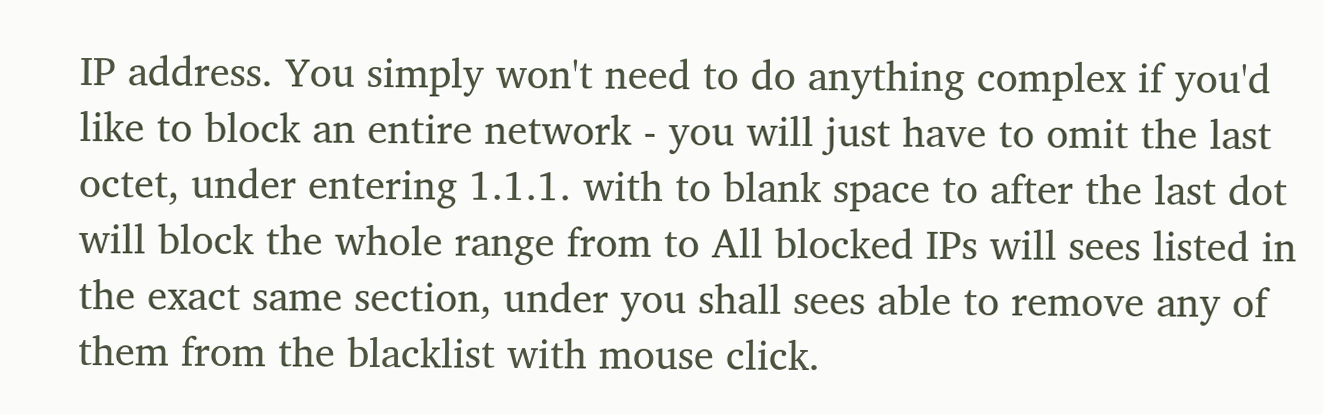IP address. You simply won't need to do anything complex if you'd like to block an entire network - you will just have to omit the last octet, under entering 1.1.1. with to blank space to after the last dot will block the whole range from to All blocked IPs will sees listed in the exact same section, under you shall sees able to remove any of them from the blacklist with mouse click.